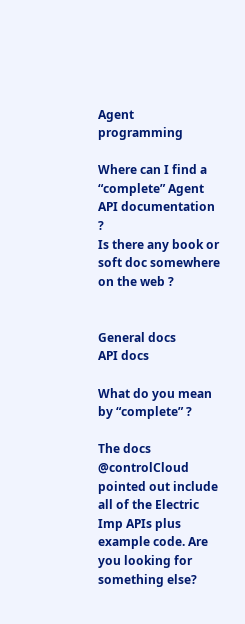Agent programming

Where can I find a “complete” Agent API documentation ?
Is there any book or soft doc somewhere on the web ?


General docs
API docs

What do you mean by “complete” ?

The docs @controlCloud pointed out include all of the Electric Imp APIs plus example code. Are you looking for something else?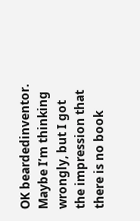OK beardedinventor. Maybe I’m thinking wrongly, but I got the impression that there is no book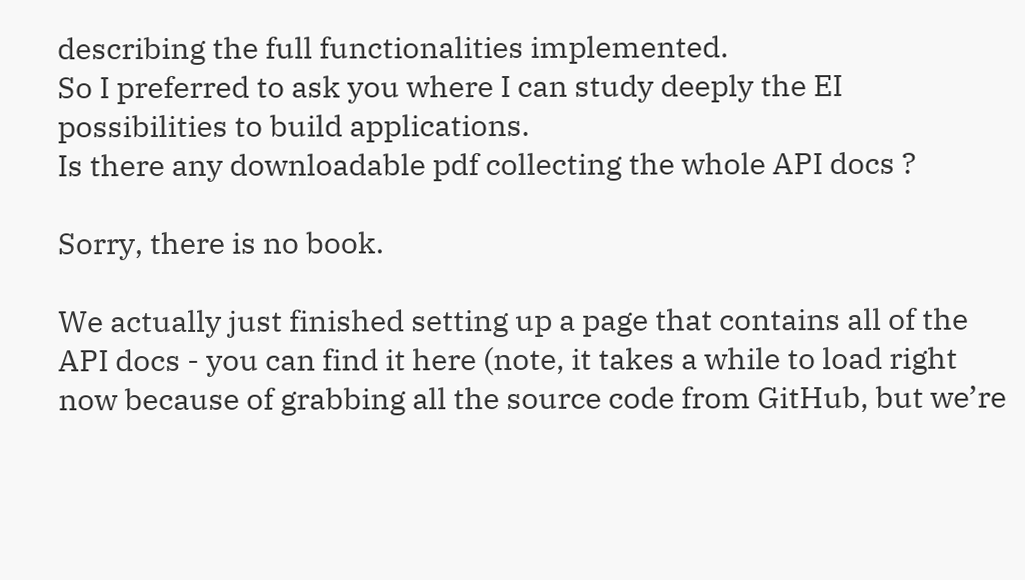describing the full functionalities implemented.
So I preferred to ask you where I can study deeply the EI possibilities to build applications.
Is there any downloadable pdf collecting the whole API docs ?

Sorry, there is no book.

We actually just finished setting up a page that contains all of the API docs - you can find it here (note, it takes a while to load right now because of grabbing all the source code from GitHub, but we’re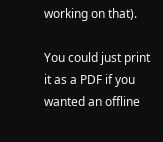working on that).

You could just print it as a PDF if you wanted an offline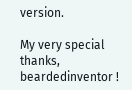version.

My very special thanks, beardedinventor !